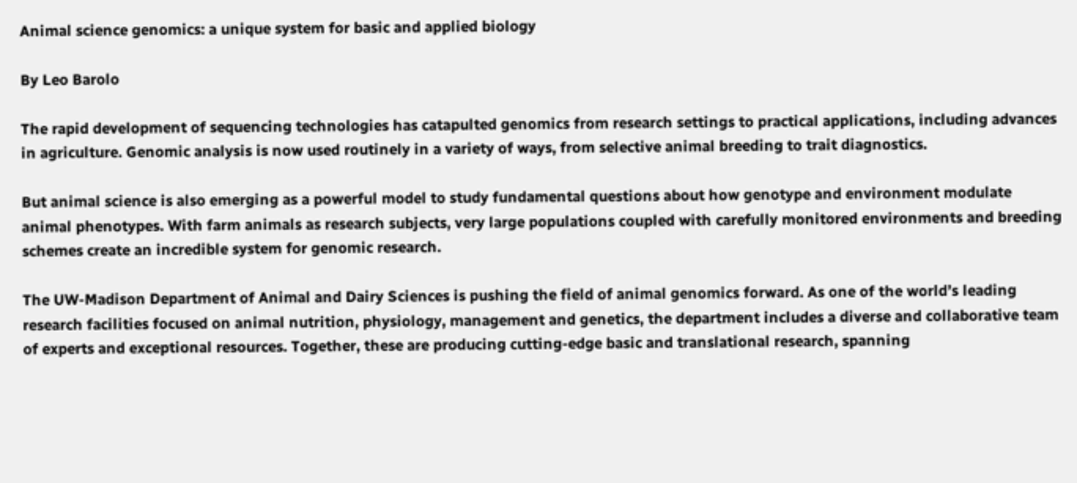Animal science genomics: a unique system for basic and applied biology

By Leo Barolo

The rapid development of sequencing technologies has catapulted genomics from research settings to practical applications, including advances in agriculture. Genomic analysis is now used routinely in a variety of ways, from selective animal breeding to trait diagnostics.

But animal science is also emerging as a powerful model to study fundamental questions about how genotype and environment modulate animal phenotypes. With farm animals as research subjects, very large populations coupled with carefully monitored environments and breeding schemes create an incredible system for genomic research.

The UW-Madison Department of Animal and Dairy Sciences is pushing the field of animal genomics forward. As one of the world’s leading research facilities focused on animal nutrition, physiology, management and genetics, the department includes a diverse and collaborative team of experts and exceptional resources. Together, these are producing cutting-edge basic and translational research, spanning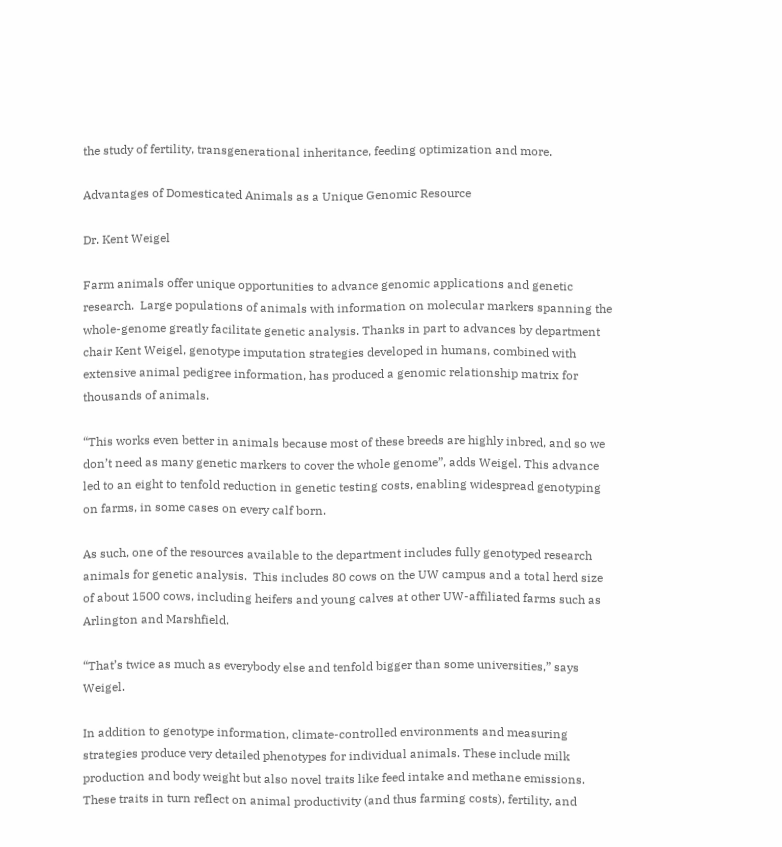the study of fertility, transgenerational inheritance, feeding optimization and more.

Advantages of Domesticated Animals as a Unique Genomic Resource

Dr. Kent Weigel

Farm animals offer unique opportunities to advance genomic applications and genetic research.  Large populations of animals with information on molecular markers spanning the whole-genome greatly facilitate genetic analysis. Thanks in part to advances by department chair Kent Weigel, genotype imputation strategies developed in humans, combined with extensive animal pedigree information, has produced a genomic relationship matrix for thousands of animals.

“This works even better in animals because most of these breeds are highly inbred, and so we don’t need as many genetic markers to cover the whole genome”, adds Weigel. This advance led to an eight to tenfold reduction in genetic testing costs, enabling widespread genotyping on farms, in some cases on every calf born.

As such, one of the resources available to the department includes fully genotyped research animals for genetic analysis.  This includes 80 cows on the UW campus and a total herd size of about 1500 cows, including heifers and young calves at other UW-affiliated farms such as Arlington and Marshfield.

“That’s twice as much as everybody else and tenfold bigger than some universities,” says Weigel.

In addition to genotype information, climate-controlled environments and measuring strategies produce very detailed phenotypes for individual animals. These include milk production and body weight but also novel traits like feed intake and methane emissions. These traits in turn reflect on animal productivity (and thus farming costs), fertility, and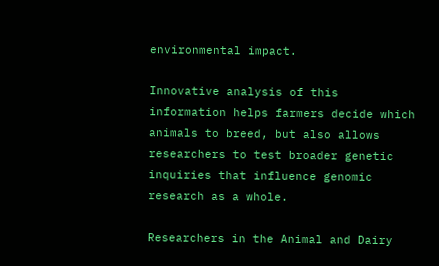environmental impact.

Innovative analysis of this information helps farmers decide which animals to breed, but also allows researchers to test broader genetic inquiries that influence genomic research as a whole.

Researchers in the Animal and Dairy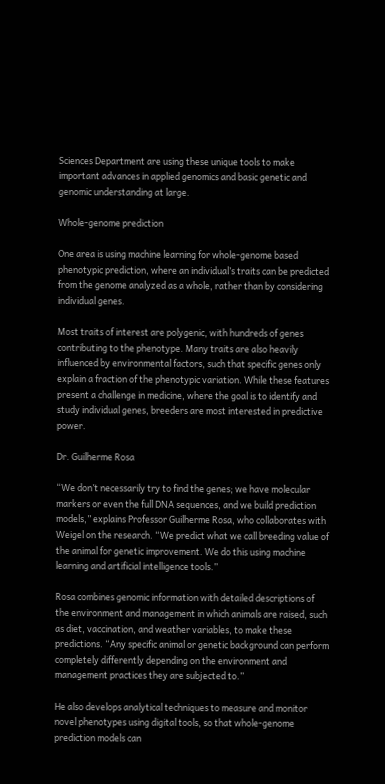Sciences Department are using these unique tools to make important advances in applied genomics and basic genetic and genomic understanding at large.

Whole-genome prediction

One area is using machine learning for whole-genome based phenotypic prediction, where an individual’s traits can be predicted from the genome analyzed as a whole, rather than by considering individual genes.

Most traits of interest are polygenic, with hundreds of genes contributing to the phenotype. Many traits are also heavily influenced by environmental factors, such that specific genes only explain a fraction of the phenotypic variation. While these features present a challenge in medicine, where the goal is to identify and study individual genes, breeders are most interested in predictive power.

Dr. Guilherme Rosa

“We don’t necessarily try to find the genes; we have molecular markers or even the full DNA sequences, and we build prediction models,” explains Professor Guilherme Rosa, who collaborates with Weigel on the research. “We predict what we call breeding value of the animal for genetic improvement. We do this using machine learning and artificial intelligence tools.”

Rosa combines genomic information with detailed descriptions of the environment and management in which animals are raised, such as diet, vaccination, and weather variables, to make these predictions. “Any specific animal or genetic background can perform completely differently depending on the environment and management practices they are subjected to.”

He also develops analytical techniques to measure and monitor novel phenotypes using digital tools, so that whole-genome prediction models can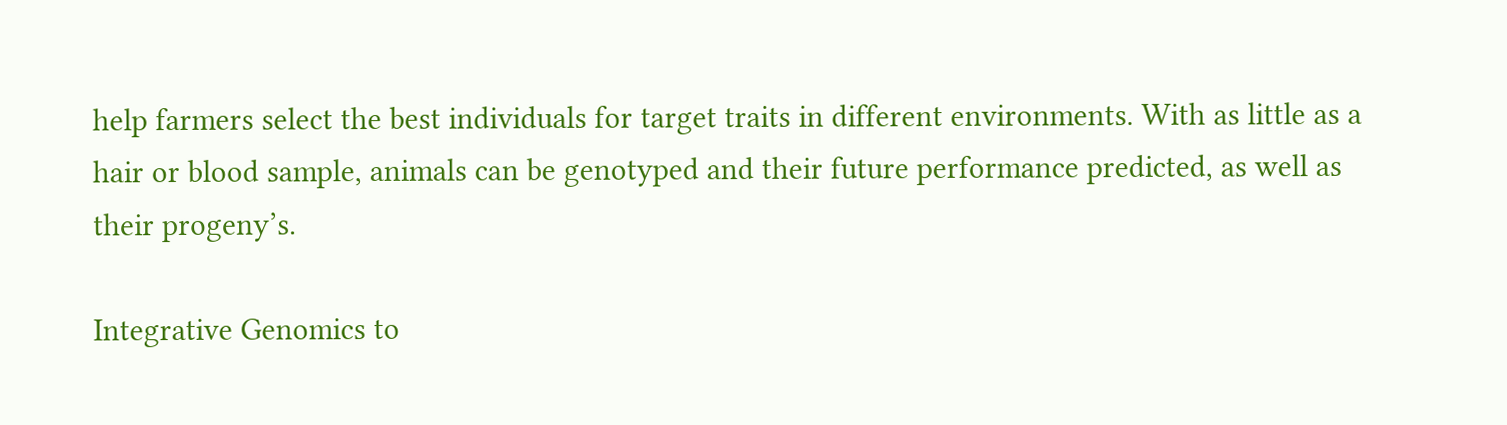help farmers select the best individuals for target traits in different environments. With as little as a hair or blood sample, animals can be genotyped and their future performance predicted, as well as their progeny’s.

Integrative Genomics to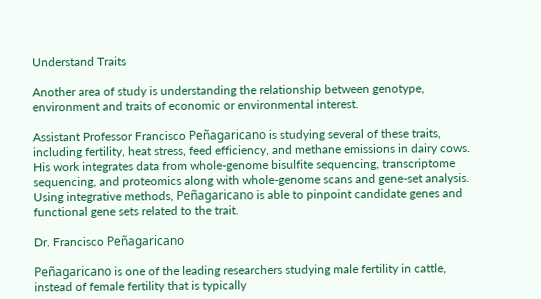Understand Traits

Another area of study is understanding the relationship between genotype, environment and traits of economic or environmental interest.

Assistant Professor Francisco Peñagaricano is studying several of these traits, including fertility, heat stress, feed efficiency, and methane emissions in dairy cows. His work integrates data from whole-genome bisulfite sequencing, transcriptome sequencing, and proteomics along with whole-genome scans and gene-set analysis. Using integrative methods, Peñagaricano is able to pinpoint candidate genes and functional gene sets related to the trait.

Dr. Francisco Peñagaricano

Peñagaricano is one of the leading researchers studying male fertility in cattle, instead of female fertility that is typically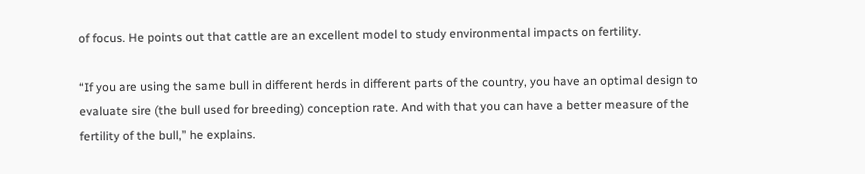of focus. He points out that cattle are an excellent model to study environmental impacts on fertility.

“If you are using the same bull in different herds in different parts of the country, you have an optimal design to evaluate sire (the bull used for breeding) conception rate. And with that you can have a better measure of the fertility of the bull,” he explains.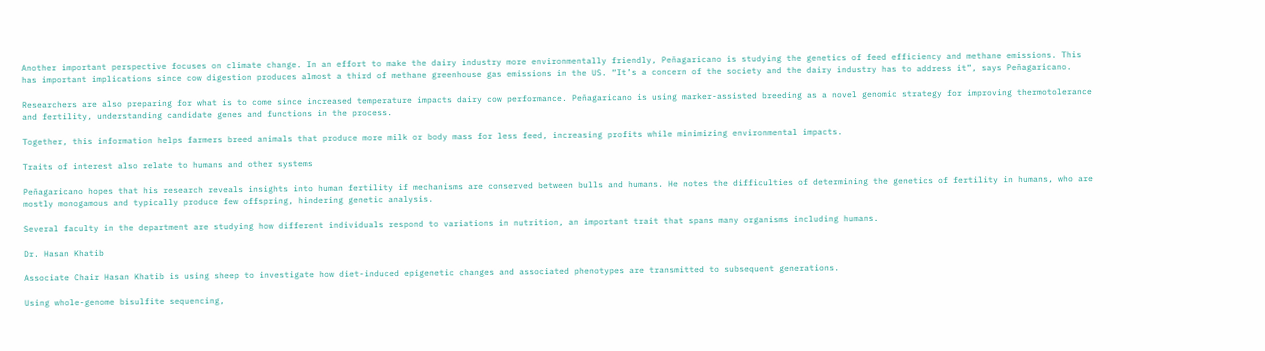Another important perspective focuses on climate change. In an effort to make the dairy industry more environmentally friendly, Peñagaricano is studying the genetics of feed efficiency and methane emissions. This has important implications since cow digestion produces almost a third of methane greenhouse gas emissions in the US. “It’s a concern of the society and the dairy industry has to address it”, says Peñagaricano.

Researchers are also preparing for what is to come since increased temperature impacts dairy cow performance. Peñagaricano is using marker-assisted breeding as a novel genomic strategy for improving thermotolerance and fertility, understanding candidate genes and functions in the process.

Together, this information helps farmers breed animals that produce more milk or body mass for less feed, increasing profits while minimizing environmental impacts.

Traits of interest also relate to humans and other systems

Peñagaricano hopes that his research reveals insights into human fertility if mechanisms are conserved between bulls and humans. He notes the difficulties of determining the genetics of fertility in humans, who are mostly monogamous and typically produce few offspring, hindering genetic analysis.

Several faculty in the department are studying how different individuals respond to variations in nutrition, an important trait that spans many organisms including humans.

Dr. Hasan Khatib

Associate Chair Hasan Khatib is using sheep to investigate how diet-induced epigenetic changes and associated phenotypes are transmitted to subsequent generations.

Using whole-genome bisulfite sequencing,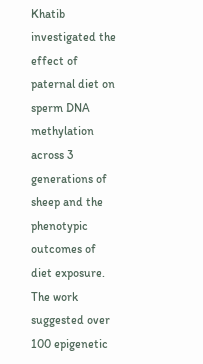Khatib investigated the effect of paternal diet on sperm DNA methylation across 3 generations of sheep and the phenotypic outcomes of diet exposure. The work suggested over 100 epigenetic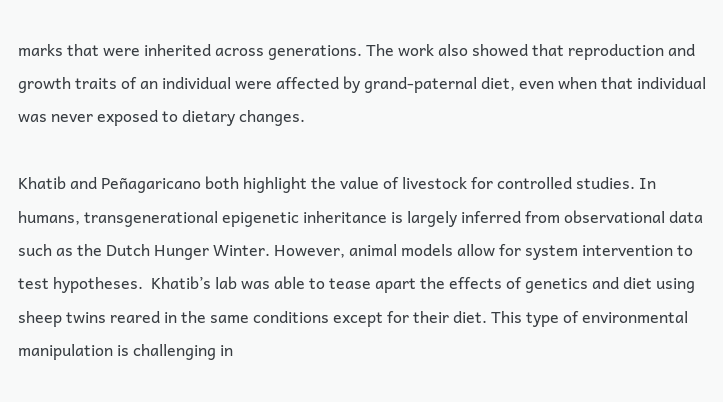marks that were inherited across generations. The work also showed that reproduction and growth traits of an individual were affected by grand-paternal diet, even when that individual was never exposed to dietary changes.

Khatib and Peñagaricano both highlight the value of livestock for controlled studies. In humans, transgenerational epigenetic inheritance is largely inferred from observational data such as the Dutch Hunger Winter. However, animal models allow for system intervention to test hypotheses.  Khatib’s lab was able to tease apart the effects of genetics and diet using sheep twins reared in the same conditions except for their diet. This type of environmental manipulation is challenging in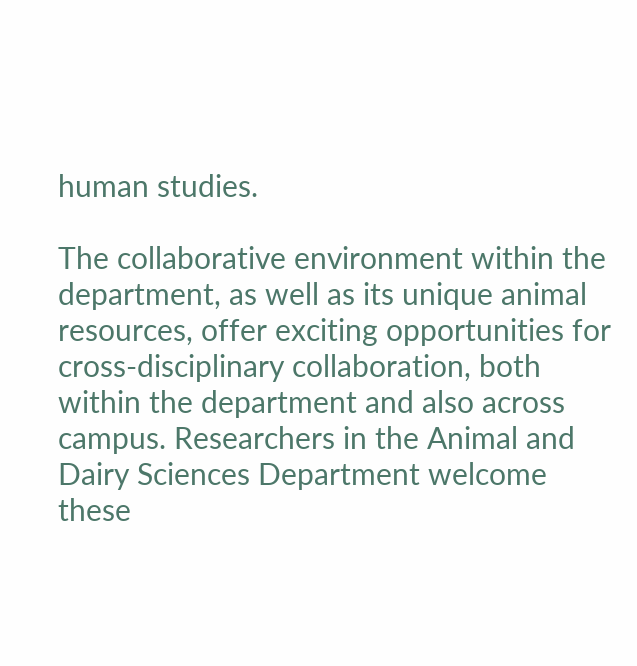human studies.

The collaborative environment within the department, as well as its unique animal resources, offer exciting opportunities for cross-disciplinary collaboration, both within the department and also across campus. Researchers in the Animal and Dairy Sciences Department welcome these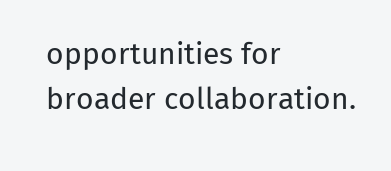opportunities for broader collaboration.